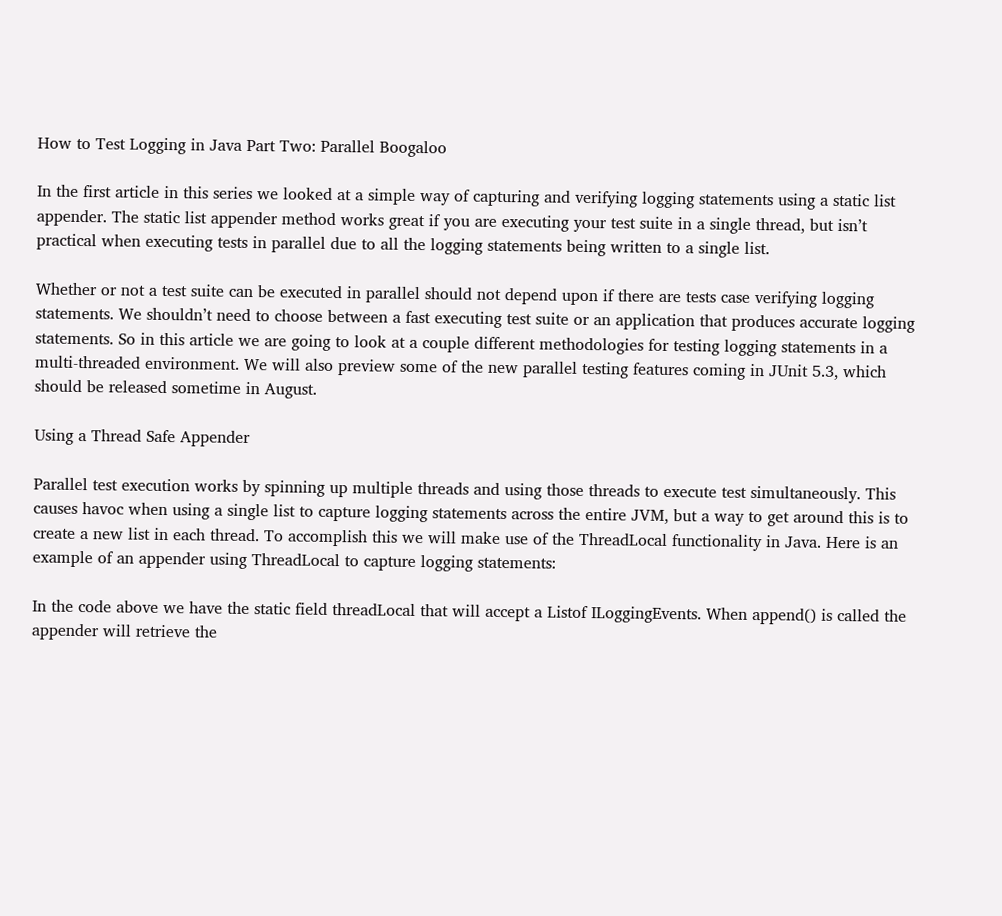How to Test Logging in Java Part Two: Parallel Boogaloo

In the first article in this series we looked at a simple way of capturing and verifying logging statements using a static list appender. The static list appender method works great if you are executing your test suite in a single thread, but isn’t practical when executing tests in parallel due to all the logging statements being written to a single list.

Whether or not a test suite can be executed in parallel should not depend upon if there are tests case verifying logging statements. We shouldn’t need to choose between a fast executing test suite or an application that produces accurate logging statements. So in this article we are going to look at a couple different methodologies for testing logging statements in a multi-threaded environment. We will also preview some of the new parallel testing features coming in JUnit 5.3, which should be released sometime in August.

Using a Thread Safe Appender

Parallel test execution works by spinning up multiple threads and using those threads to execute test simultaneously. This causes havoc when using a single list to capture logging statements across the entire JVM, but a way to get around this is to create a new list in each thread. To accomplish this we will make use of the ThreadLocal functionality in Java. Here is an example of an appender using ThreadLocal to capture logging statements:

In the code above we have the static field threadLocal that will accept a Listof ILoggingEvents. When append() is called the appender will retrieve the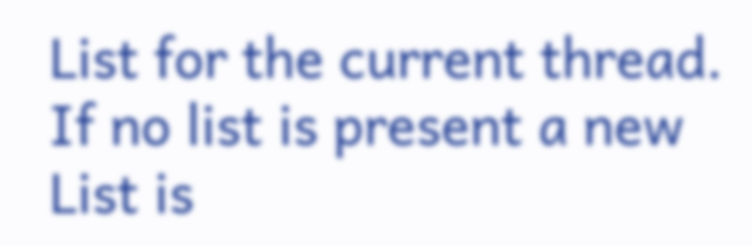List for the current thread. If no list is present a new List is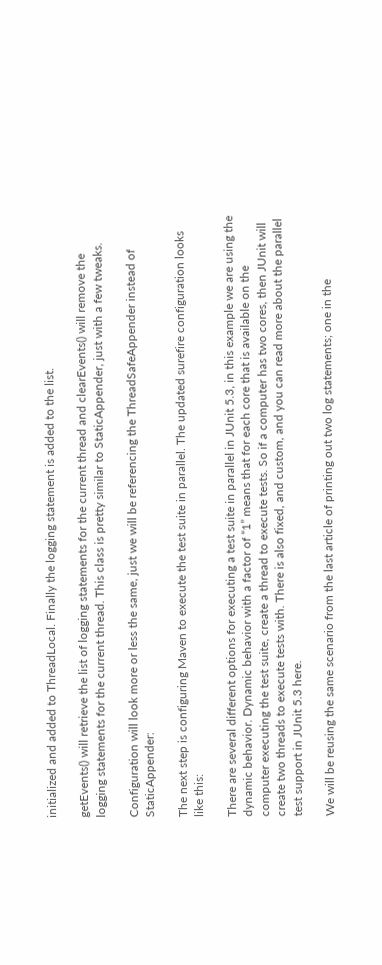initialized and added to ThreadLocal. Finally the logging statement is added to the list.

getEvents() will retrieve the list of logging statements for the current thread and clearEvents() will remove the logging statements for the current thread. This class is pretty similar to StaticAppender, just with a few tweaks.

Configuration will look more or less the same, just we will be referencing the ThreadSafeAppender instead of StaticAppender:

The next step is configuring Maven to execute the test suite in parallel. The updated surefire configuration looks like this:

There are several different options for executing a test suite in parallel in JUnit 5.3, in this example we are using the dynamic behavior. Dynamic behavior with a factor of “1” means that for each core that is available on the computer executing the test suite, create a thread to execute tests. So if a computer has two cores, then JUnit will create two threads to execute tests with. There is also fixed, and custom, and you can read more about the parallel test support in JUnit 5.3 here.

We will be reusing the same scenario from the last article of printing out two log statements; one in the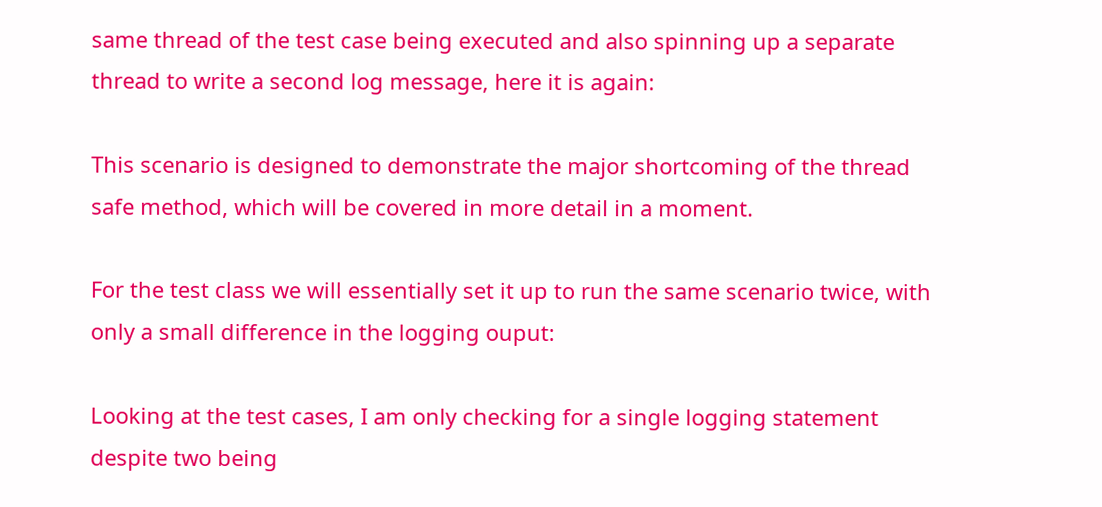same thread of the test case being executed and also spinning up a separate thread to write a second log message, here it is again:

This scenario is designed to demonstrate the major shortcoming of the thread safe method, which will be covered in more detail in a moment.

For the test class we will essentially set it up to run the same scenario twice, with only a small difference in the logging ouput:

Looking at the test cases, I am only checking for a single logging statement despite two being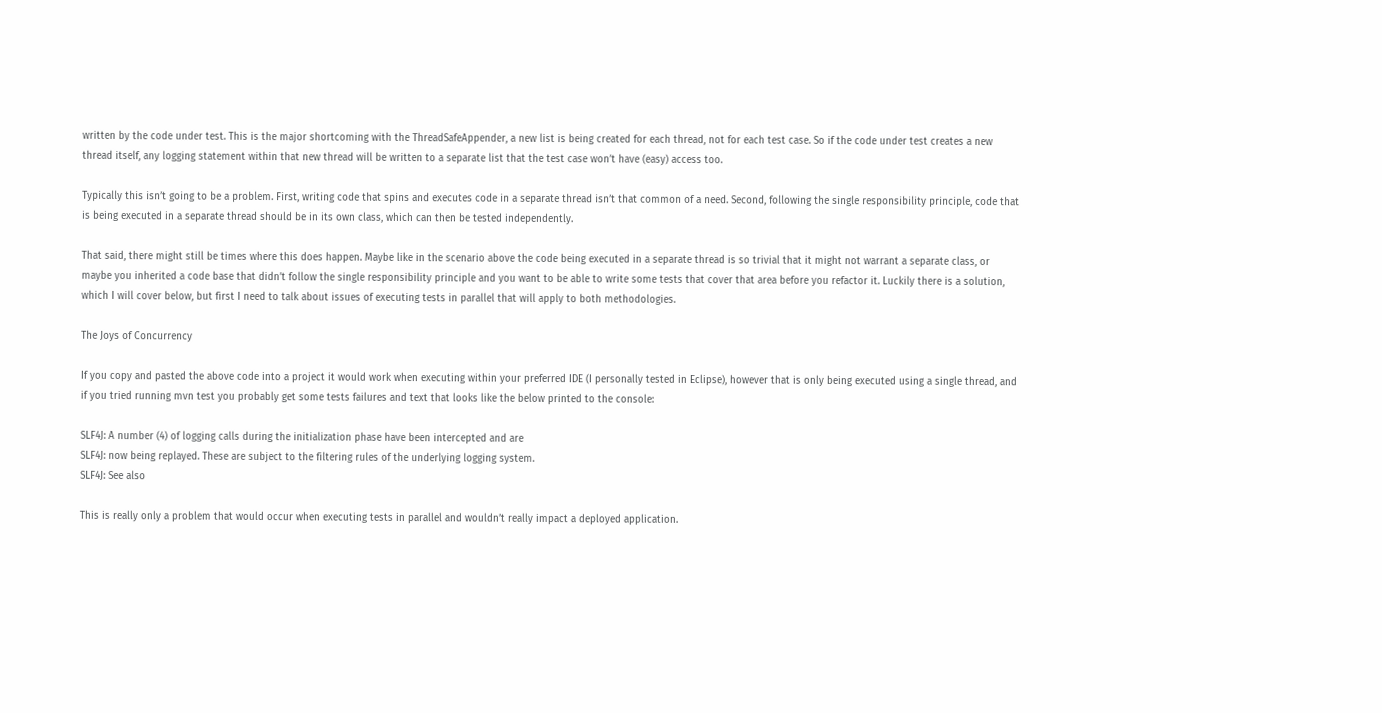written by the code under test. This is the major shortcoming with the ThreadSafeAppender, a new list is being created for each thread, not for each test case. So if the code under test creates a new thread itself, any logging statement within that new thread will be written to a separate list that the test case won’t have (easy) access too.

Typically this isn’t going to be a problem. First, writing code that spins and executes code in a separate thread isn’t that common of a need. Second, following the single responsibility principle, code that is being executed in a separate thread should be in its own class, which can then be tested independently.

That said, there might still be times where this does happen. Maybe like in the scenario above the code being executed in a separate thread is so trivial that it might not warrant a separate class, or maybe you inherited a code base that didn’t follow the single responsibility principle and you want to be able to write some tests that cover that area before you refactor it. Luckily there is a solution, which I will cover below, but first I need to talk about issues of executing tests in parallel that will apply to both methodologies.

The Joys of Concurrency

If you copy and pasted the above code into a project it would work when executing within your preferred IDE (I personally tested in Eclipse), however that is only being executed using a single thread, and if you tried running mvn test you probably get some tests failures and text that looks like the below printed to the console:

SLF4J: A number (4) of logging calls during the initialization phase have been intercepted and are
SLF4J: now being replayed. These are subject to the filtering rules of the underlying logging system.
SLF4J: See also

This is really only a problem that would occur when executing tests in parallel and wouldn’t really impact a deployed application.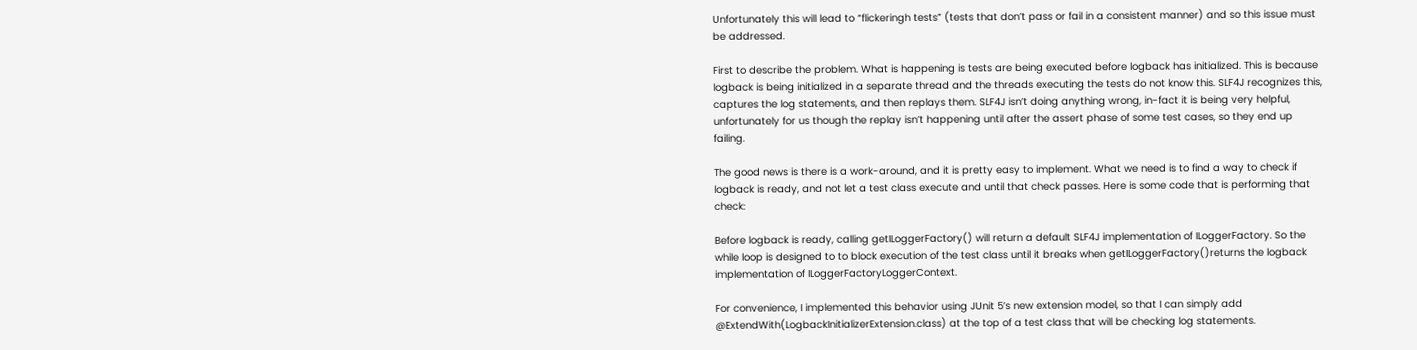Unfortunately this will lead to “flickeringh tests” (tests that don’t pass or fail in a consistent manner) and so this issue must be addressed.

First to describe the problem. What is happening is tests are being executed before logback has initialized. This is because logback is being initialized in a separate thread and the threads executing the tests do not know this. SLF4J recognizes this, captures the log statements, and then replays them. SLF4J isn’t doing anything wrong, in-fact it is being very helpful, unfortunately for us though the replay isn’t happening until after the assert phase of some test cases, so they end up failing.

The good news is there is a work-around, and it is pretty easy to implement. What we need is to find a way to check if logback is ready, and not let a test class execute and until that check passes. Here is some code that is performing that check:

Before logback is ready, calling getILoggerFactory() will return a default SLF4J implementation of ILoggerFactory. So the while loop is designed to to block execution of the test class until it breaks when getILoggerFactory()returns the logback implementation of ILoggerFactoryLoggerContext.

For convenience, I implemented this behavior using JUnit 5’s new extension model, so that I can simply add @ExtendWith(LogbackInitializerExtension.class) at the top of a test class that will be checking log statements.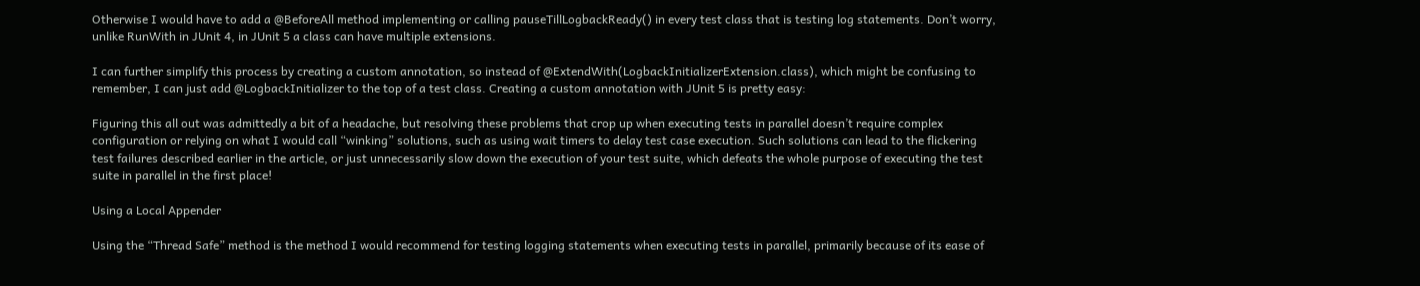Otherwise I would have to add a @BeforeAll method implementing or calling pauseTillLogbackReady() in every test class that is testing log statements. Don’t worry, unlike RunWith in JUnit 4, in JUnit 5 a class can have multiple extensions.

I can further simplify this process by creating a custom annotation, so instead of @ExtendWith(LogbackInitializerExtension.class), which might be confusing to remember, I can just add @LogbackInitializer to the top of a test class. Creating a custom annotation with JUnit 5 is pretty easy:

Figuring this all out was admittedly a bit of a headache, but resolving these problems that crop up when executing tests in parallel doesn’t require complex configuration or relying on what I would call “winking” solutions, such as using wait timers to delay test case execution. Such solutions can lead to the flickering test failures described earlier in the article, or just unnecessarily slow down the execution of your test suite, which defeats the whole purpose of executing the test suite in parallel in the first place!

Using a Local Appender

Using the “Thread Safe” method is the method I would recommend for testing logging statements when executing tests in parallel, primarily because of its ease of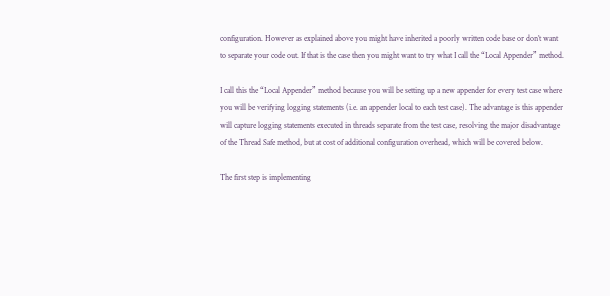configuration. However as explained above you might have inherited a poorly written code base or don’t want to separate your code out. If that is the case then you might want to try what I call the “Local Appender” method.

I call this the “Local Appender” method because you will be setting up a new appender for every test case where you will be verifying logging statements (i.e. an appender local to each test case). The advantage is this appender will capture logging statements executed in threads separate from the test case, resolving the major disadvantage of the Thread Safe method, but at cost of additional configuration overhead, which will be covered below.

The first step is implementing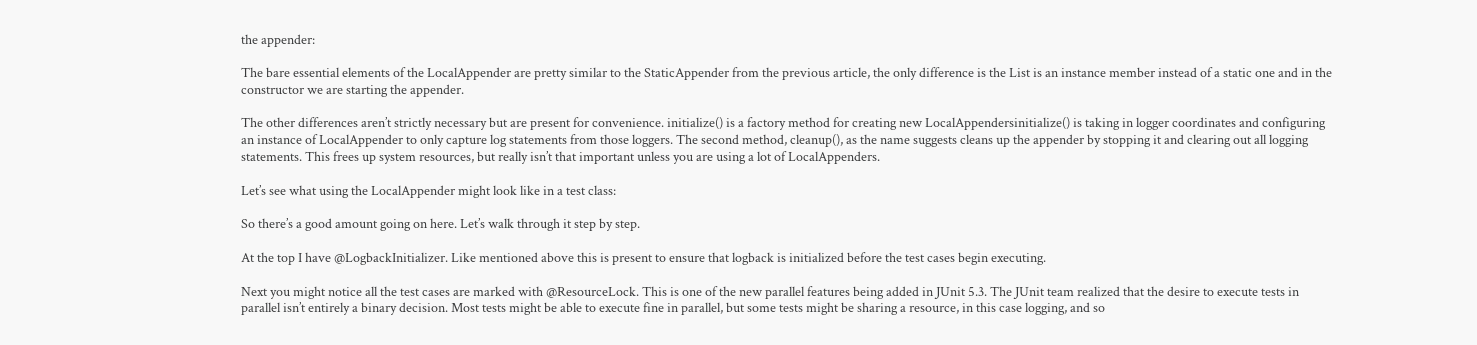the appender:

The bare essential elements of the LocalAppender are pretty similar to the StaticAppender from the previous article, the only difference is the List is an instance member instead of a static one and in the constructor we are starting the appender.

The other differences aren’t strictly necessary but are present for convenience. initialize() is a factory method for creating new LocalAppendersinitialize() is taking in logger coordinates and configuring an instance of LocalAppender to only capture log statements from those loggers. The second method, cleanup(), as the name suggests cleans up the appender by stopping it and clearing out all logging statements. This frees up system resources, but really isn’t that important unless you are using a lot of LocalAppenders.

Let’s see what using the LocalAppender might look like in a test class:

So there’s a good amount going on here. Let’s walk through it step by step.

At the top I have @LogbackInitializer. Like mentioned above this is present to ensure that logback is initialized before the test cases begin executing.

Next you might notice all the test cases are marked with @ResourceLock. This is one of the new parallel features being added in JUnit 5.3. The JUnit team realized that the desire to execute tests in parallel isn’t entirely a binary decision. Most tests might be able to execute fine in parallel, but some tests might be sharing a resource, in this case logging, and so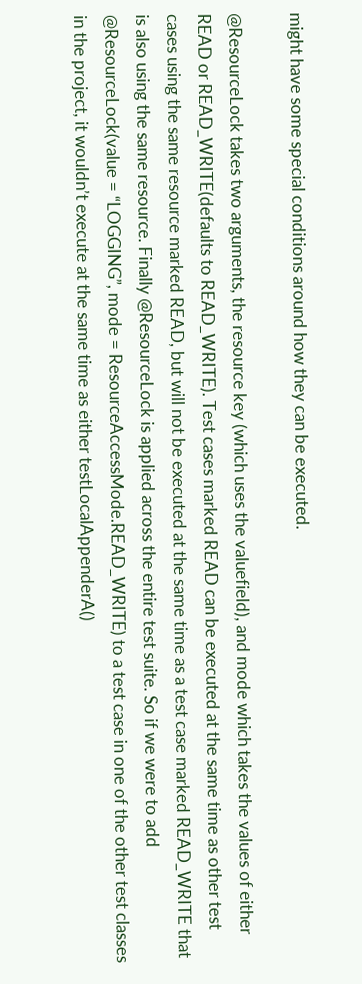might have some special conditions around how they can be executed.

@ResourceLock takes two arguments, the resource key (which uses the valuefield), and mode which takes the values of either READ or READ_WRITE(defaults to READ_WRITE). Test cases marked READ can be executed at the same time as other test cases using the same resource marked READ, but will not be executed at the same time as a test case marked READ_WRITE that is also using the same resource. Finally @ResourceLock is applied across the entire test suite. So if we were to add @ResourceLock(value = “LOGGING”, mode = ResourceAccessMode.READ_WRITE) to a test case in one of the other test classes in the project, it wouldn’t execute at the same time as either testLocalAppenderA()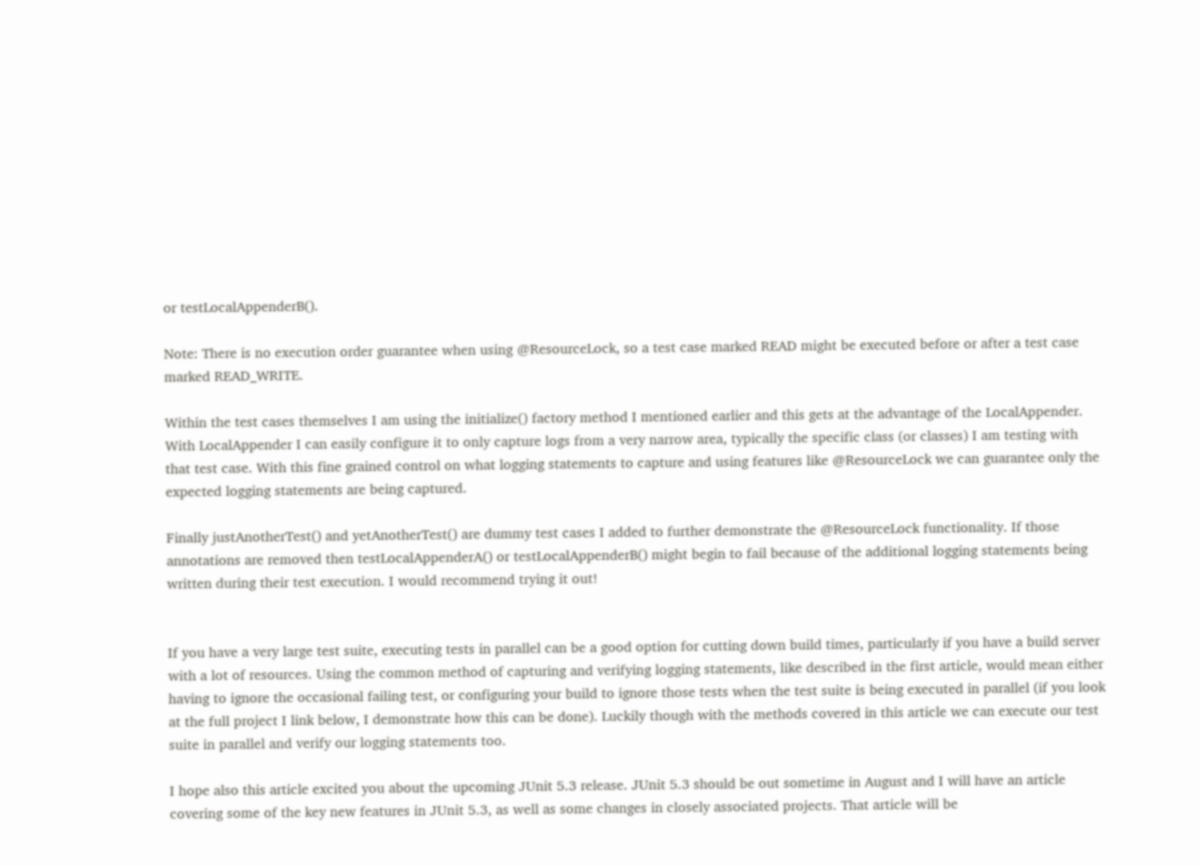or testLocalAppenderB().

Note: There is no execution order guarantee when using @ResourceLock, so a test case marked READ might be executed before or after a test case marked READ_WRITE.

Within the test cases themselves I am using the initialize() factory method I mentioned earlier and this gets at the advantage of the LocalAppender. With LocalAppender I can easily configure it to only capture logs from a very narrow area, typically the specific class (or classes) I am testing with that test case. With this fine grained control on what logging statements to capture and using features like @ResourceLock we can guarantee only the expected logging statements are being captured.

Finally justAnotherTest() and yetAnotherTest() are dummy test cases I added to further demonstrate the @ResourceLock functionality. If those annotations are removed then testLocalAppenderA() or testLocalAppenderB() might begin to fail because of the additional logging statements being written during their test execution. I would recommend trying it out!


If you have a very large test suite, executing tests in parallel can be a good option for cutting down build times, particularly if you have a build server with a lot of resources. Using the common method of capturing and verifying logging statements, like described in the first article, would mean either having to ignore the occasional failing test, or configuring your build to ignore those tests when the test suite is being executed in parallel (if you look at the full project I link below, I demonstrate how this can be done). Luckily though with the methods covered in this article we can execute our test suite in parallel and verify our logging statements too.

I hope also this article excited you about the upcoming JUnit 5.3 release. JUnit 5.3 should be out sometime in August and I will have an article covering some of the key new features in JUnit 5.3, as well as some changes in closely associated projects. That article will be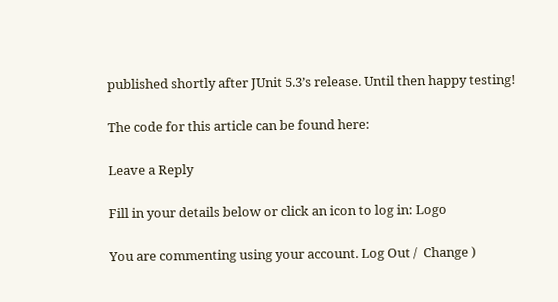published shortly after JUnit 5.3’s release. Until then happy testing!

The code for this article can be found here:

Leave a Reply

Fill in your details below or click an icon to log in: Logo

You are commenting using your account. Log Out /  Change )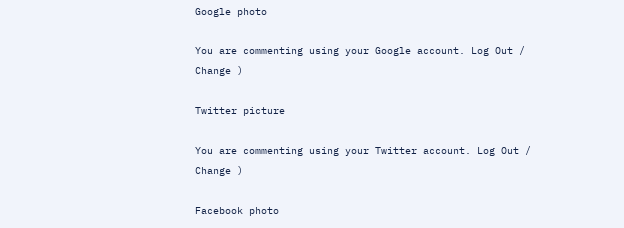Google photo

You are commenting using your Google account. Log Out /  Change )

Twitter picture

You are commenting using your Twitter account. Log Out /  Change )

Facebook photo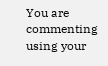You are commenting using your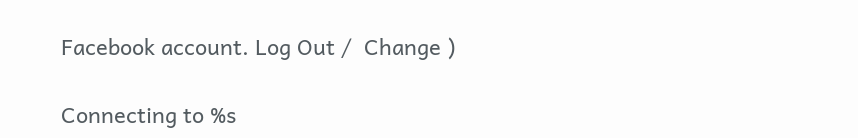Facebook account. Log Out /  Change )

Connecting to %s